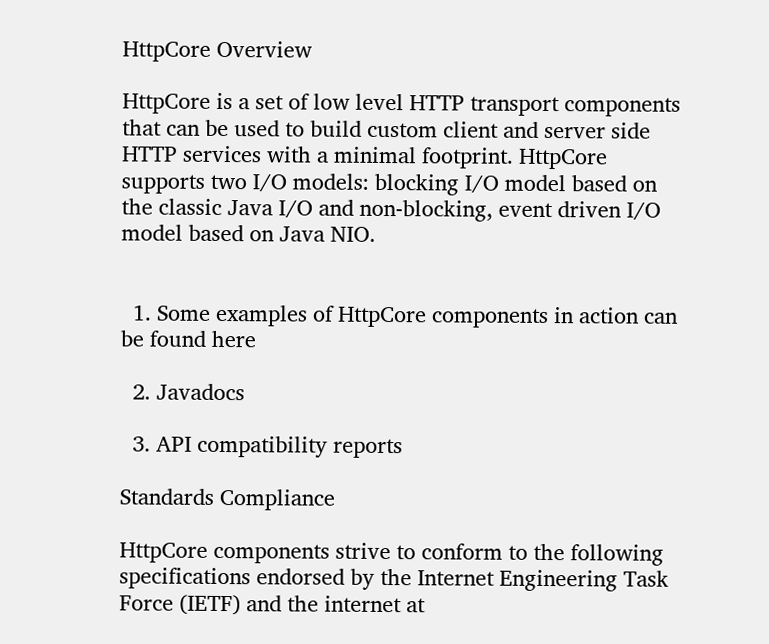HttpCore Overview

HttpCore is a set of low level HTTP transport components that can be used to build custom client and server side HTTP services with a minimal footprint. HttpCore supports two I/O models: blocking I/O model based on the classic Java I/O and non-blocking, event driven I/O model based on Java NIO.


  1. Some examples of HttpCore components in action can be found here

  2. Javadocs

  3. API compatibility reports

Standards Compliance

HttpCore components strive to conform to the following specifications endorsed by the Internet Engineering Task Force (IETF) and the internet at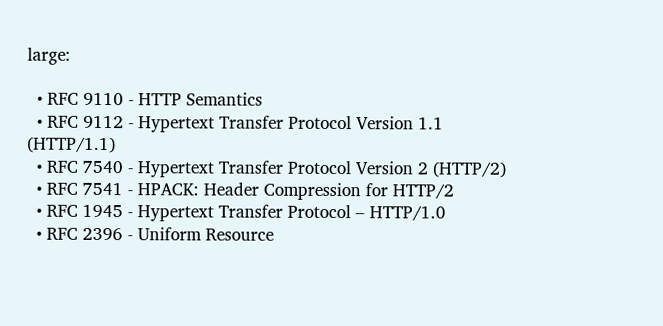large:

  • RFC 9110 - HTTP Semantics
  • RFC 9112 - Hypertext Transfer Protocol Version 1.1 (HTTP/1.1)
  • RFC 7540 - Hypertext Transfer Protocol Version 2 (HTTP/2)
  • RFC 7541 - HPACK: Header Compression for HTTP/2
  • RFC 1945 - Hypertext Transfer Protocol – HTTP/1.0
  • RFC 2396 - Uniform Resource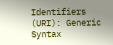Identifiers (URI): Generic Syntax